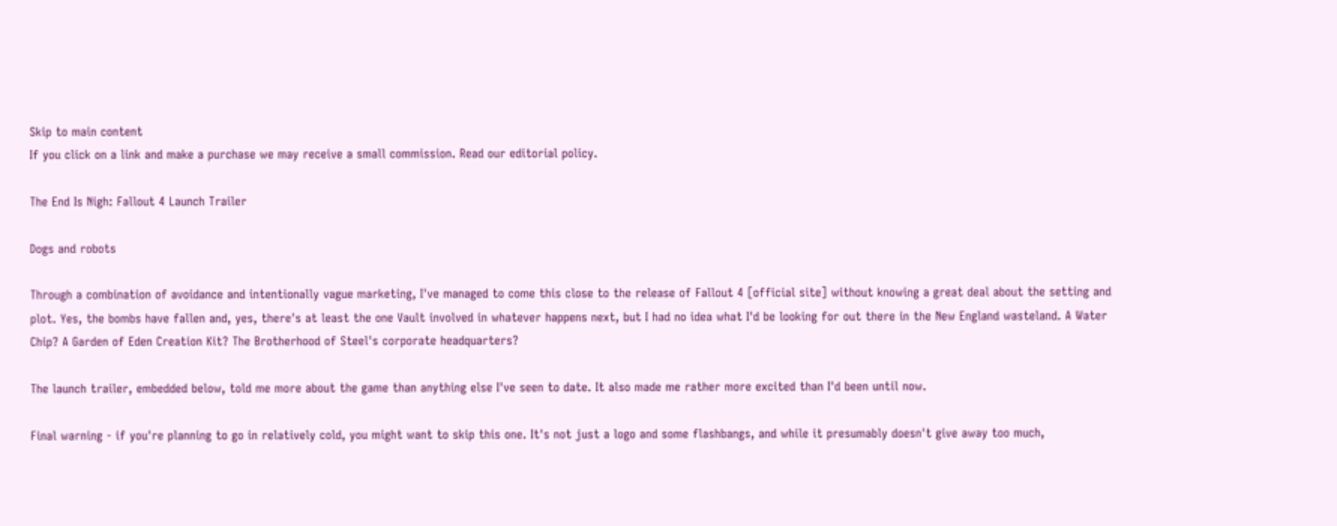Skip to main content
If you click on a link and make a purchase we may receive a small commission. Read our editorial policy.

The End Is Nigh: Fallout 4 Launch Trailer

Dogs and robots

Through a combination of avoidance and intentionally vague marketing, I've managed to come this close to the release of Fallout 4 [official site] without knowing a great deal about the setting and plot. Yes, the bombs have fallen and, yes, there's at least the one Vault involved in whatever happens next, but I had no idea what I'd be looking for out there in the New England wasteland. A Water Chip? A Garden of Eden Creation Kit? The Brotherhood of Steel's corporate headquarters?

The launch trailer, embedded below, told me more about the game than anything else I've seen to date. It also made me rather more excited than I'd been until now.

Final warning - if you're planning to go in relatively cold, you might want to skip this one. It's not just a logo and some flashbangs, and while it presumably doesn't give away too much,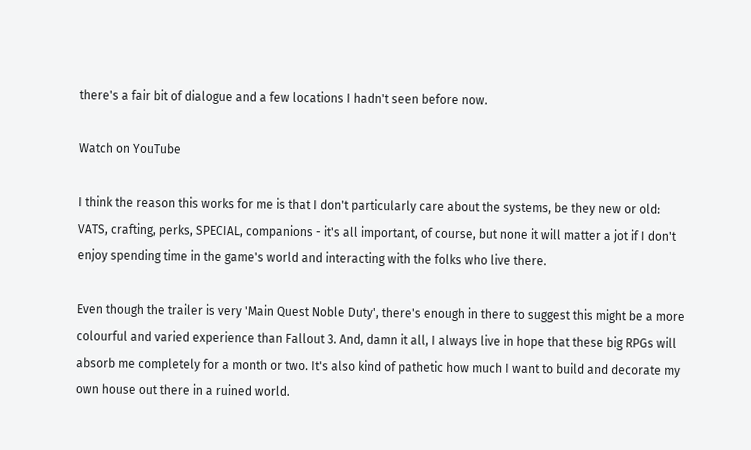there's a fair bit of dialogue and a few locations I hadn't seen before now.

Watch on YouTube

I think the reason this works for me is that I don't particularly care about the systems, be they new or old: VATS, crafting, perks, SPECIAL, companions - it's all important, of course, but none it will matter a jot if I don't enjoy spending time in the game's world and interacting with the folks who live there.

Even though the trailer is very 'Main Quest Noble Duty', there's enough in there to suggest this might be a more colourful and varied experience than Fallout 3. And, damn it all, I always live in hope that these big RPGs will absorb me completely for a month or two. It's also kind of pathetic how much I want to build and decorate my own house out there in a ruined world.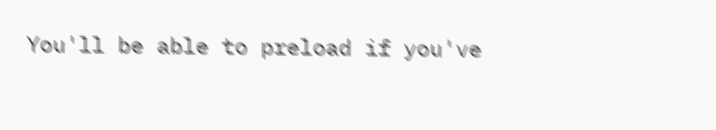You'll be able to preload if you've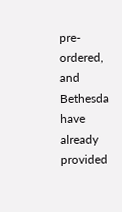pre-ordered, and Bethesda have already provided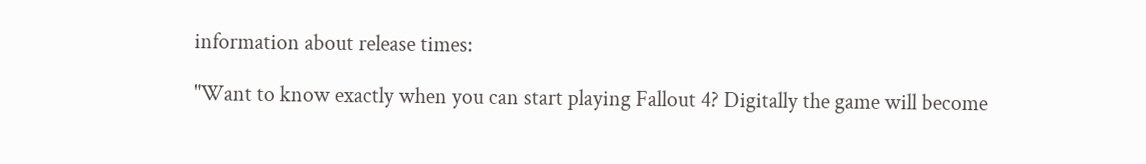information about release times:

"Want to know exactly when you can start playing Fallout 4? Digitally the game will become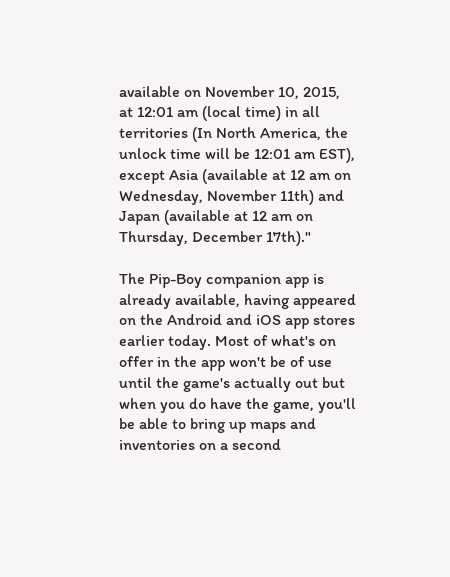available on November 10, 2015, at 12:01 am (local time) in all territories (In North America, the unlock time will be 12:01 am EST), except Asia (available at 12 am on Wednesday, November 11th) and Japan (available at 12 am on Thursday, December 17th)."

The Pip-Boy companion app is already available, having appeared on the Android and iOS app stores earlier today. Most of what's on offer in the app won't be of use until the game's actually out but when you do have the game, you'll be able to bring up maps and inventories on a second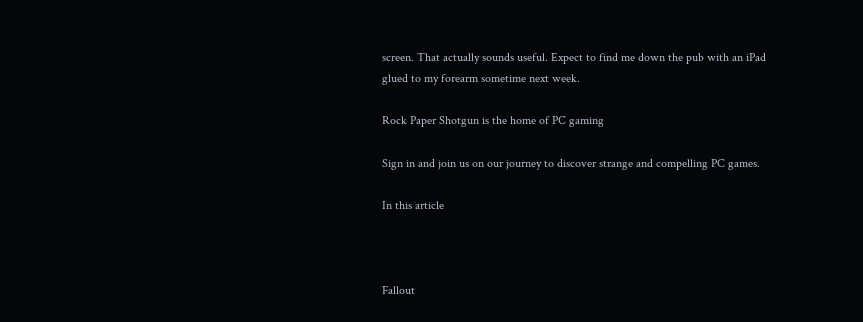screen. That actually sounds useful. Expect to find me down the pub with an iPad glued to my forearm sometime next week.

Rock Paper Shotgun is the home of PC gaming

Sign in and join us on our journey to discover strange and compelling PC games.

In this article



Fallout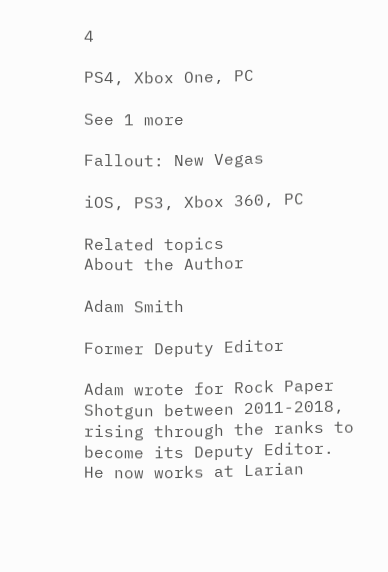4

PS4, Xbox One, PC

See 1 more

Fallout: New Vegas

iOS, PS3, Xbox 360, PC

Related topics
About the Author

Adam Smith

Former Deputy Editor

Adam wrote for Rock Paper Shotgun between 2011-2018, rising through the ranks to become its Deputy Editor. He now works at Larian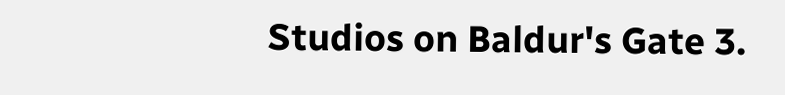Studios on Baldur's Gate 3.